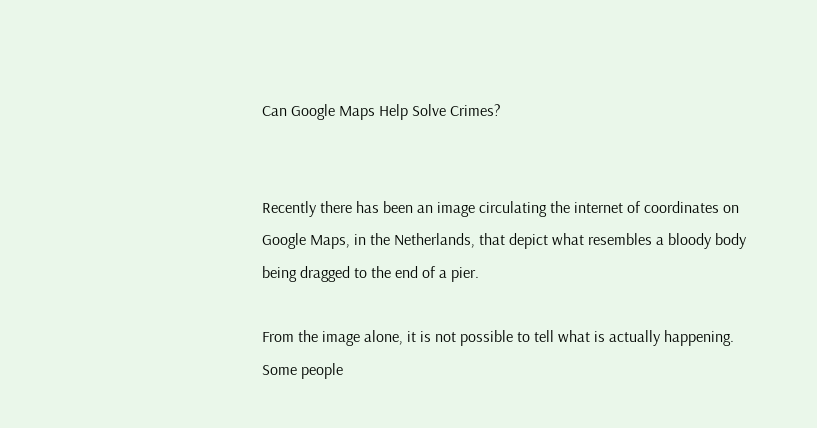Can Google Maps Help Solve Crimes?


Recently there has been an image circulating the internet of coordinates on Google Maps, in the Netherlands, that depict what resembles a bloody body being dragged to the end of a pier.

From the image alone, it is not possible to tell what is actually happening. Some people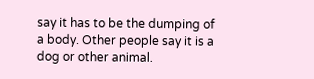say it has to be the dumping of a body. Other people say it is a dog or other animal.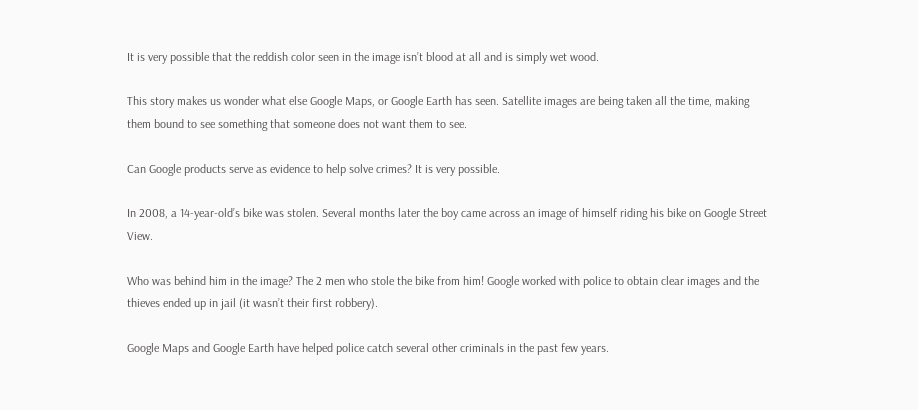It is very possible that the reddish color seen in the image isn’t blood at all and is simply wet wood.

This story makes us wonder what else Google Maps, or Google Earth has seen. Satellite images are being taken all the time, making them bound to see something that someone does not want them to see.

Can Google products serve as evidence to help solve crimes? It is very possible.

In 2008, a 14-year-old’s bike was stolen. Several months later the boy came across an image of himself riding his bike on Google Street View.

Who was behind him in the image? The 2 men who stole the bike from him! Google worked with police to obtain clear images and the thieves ended up in jail (it wasn’t their first robbery).

Google Maps and Google Earth have helped police catch several other criminals in the past few years.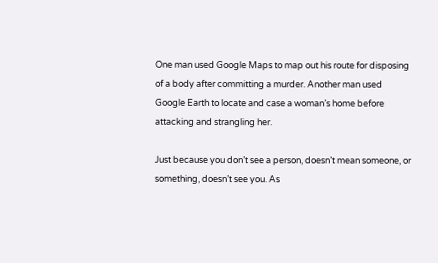One man used Google Maps to map out his route for disposing of a body after committing a murder. Another man used Google Earth to locate and case a woman’s home before attacking and strangling her.

Just because you don’t see a person, doesn’t mean someone, or something, doesn’t see you. As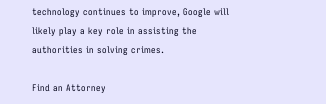technology continues to improve, Google will likely play a key role in assisting the authorities in solving crimes.

Find an Attorney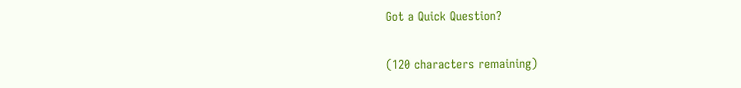Got a Quick Question?

(120 characters remaining)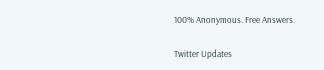100% Anonymous. Free Answers.

Twitter Updates